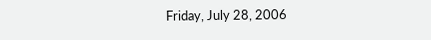Friday, July 28, 2006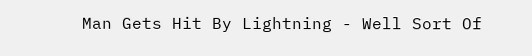Man Gets Hit By Lightning - Well Sort Of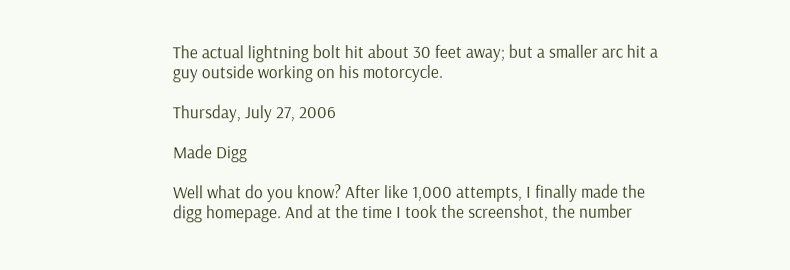The actual lightning bolt hit about 30 feet away; but a smaller arc hit a guy outside working on his motorcycle.

Thursday, July 27, 2006

Made Digg

Well what do you know? After like 1,000 attempts, I finally made the digg homepage. And at the time I took the screenshot, the number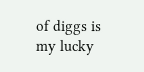of diggs is my lucky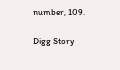number, 109.

Digg Story